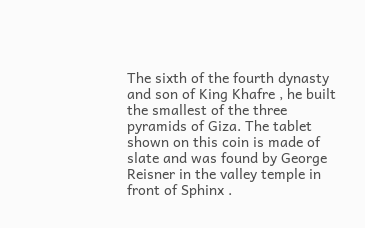The sixth of the fourth dynasty and son of King Khafre , he built the smallest of the three pyramids of Giza. The tablet shown on this coin is made of  slate and was found by George Reisner in the valley temple in front of Sphinx .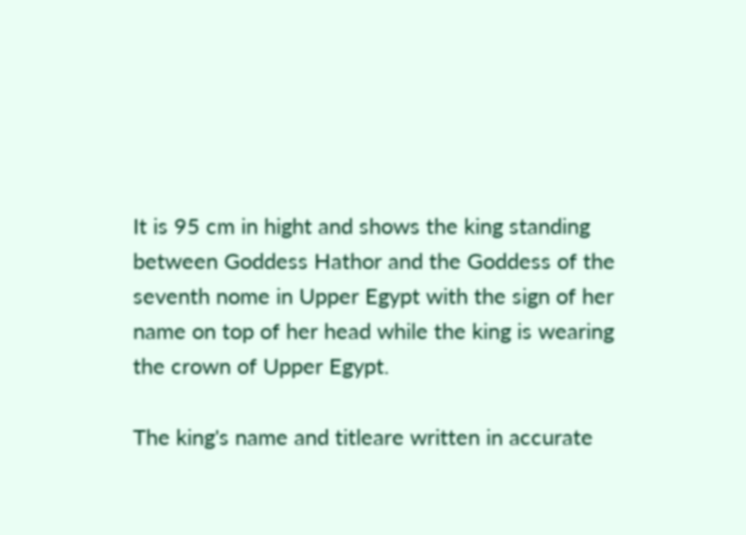It is 95 cm in hight and shows the king standing between Goddess Hathor and the Goddess of the seventh nome in Upper Egypt with the sign of her name on top of her head while the king is wearing the crown of Upper Egypt.

The king's name and titleare written in accurate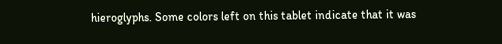hieroglyphs. Some colors left on this tablet indicate that it was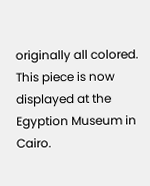originally all colored. This piece is now displayed at the Egyption Museum in Cairo.